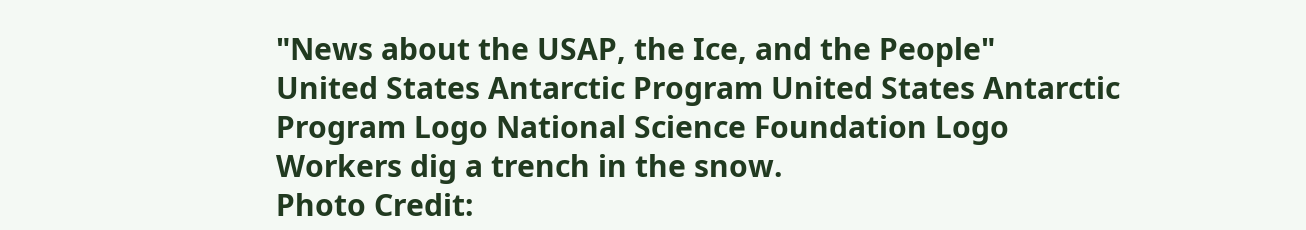"News about the USAP, the Ice, and the People"
United States Antarctic Program United States Antarctic Program Logo National Science Foundation Logo
Workers dig a trench in the snow.
Photo Credit: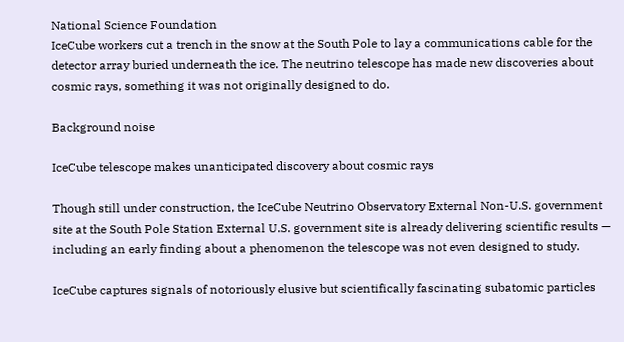National Science Foundation
IceCube workers cut a trench in the snow at the South Pole to lay a communications cable for the detector array buried underneath the ice. The neutrino telescope has made new discoveries about cosmic rays, something it was not originally designed to do.

Background noise

IceCube telescope makes unanticipated discovery about cosmic rays

Though still under construction, the IceCube Neutrino Observatory External Non-U.S. government site at the South Pole Station External U.S. government site is already delivering scientific results — including an early finding about a phenomenon the telescope was not even designed to study.

IceCube captures signals of notoriously elusive but scientifically fascinating subatomic particles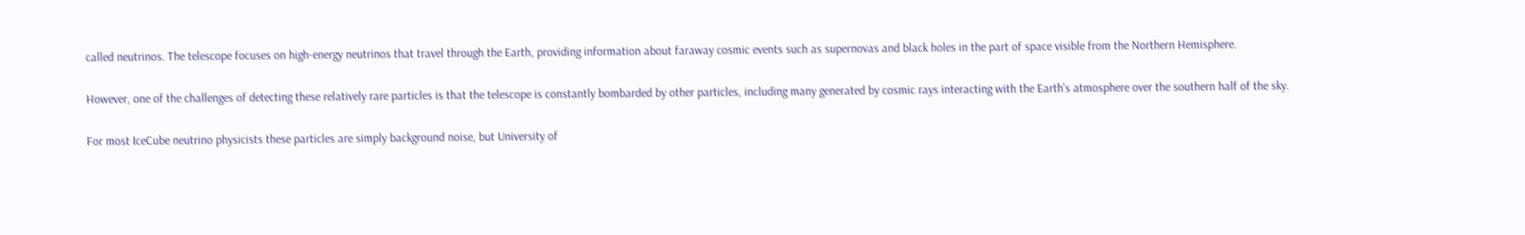called neutrinos. The telescope focuses on high-energy neutrinos that travel through the Earth, providing information about faraway cosmic events such as supernovas and black holes in the part of space visible from the Northern Hemisphere.

However, one of the challenges of detecting these relatively rare particles is that the telescope is constantly bombarded by other particles, including many generated by cosmic rays interacting with the Earth’s atmosphere over the southern half of the sky.

For most IceCube neutrino physicists these particles are simply background noise, but University of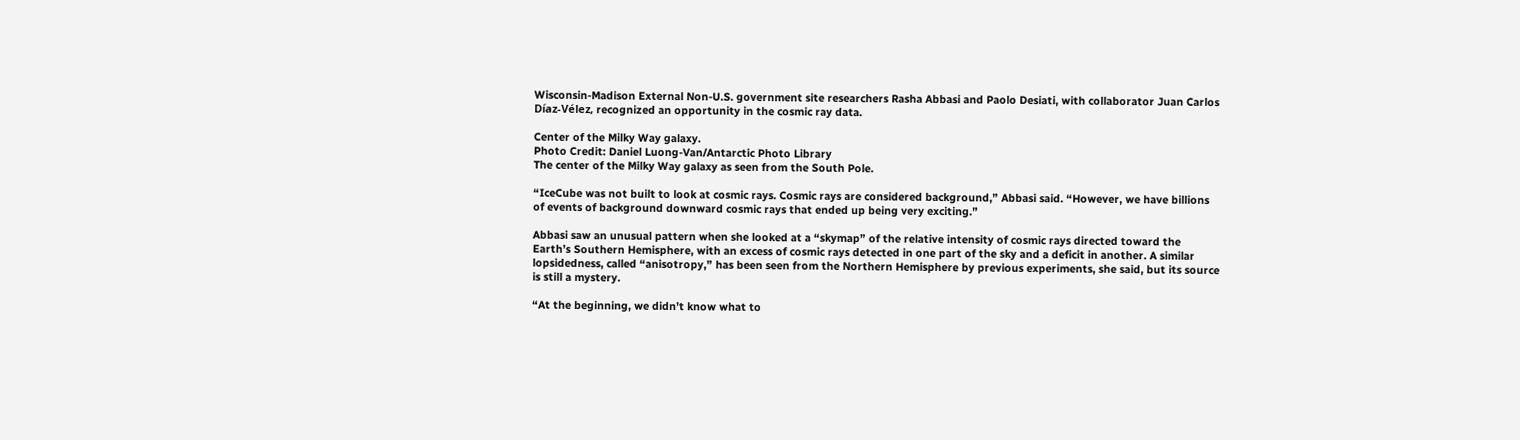Wisconsin-Madison External Non-U.S. government site researchers Rasha Abbasi and Paolo Desiati, with collaborator Juan Carlos Díaz-Vélez, recognized an opportunity in the cosmic ray data.

Center of the Milky Way galaxy.
Photo Credit: Daniel Luong-Van/Antarctic Photo Library
The center of the Milky Way galaxy as seen from the South Pole.

“IceCube was not built to look at cosmic rays. Cosmic rays are considered background,” Abbasi said. “However, we have billions of events of background downward cosmic rays that ended up being very exciting.”

Abbasi saw an unusual pattern when she looked at a “skymap” of the relative intensity of cosmic rays directed toward the Earth’s Southern Hemisphere, with an excess of cosmic rays detected in one part of the sky and a deficit in another. A similar lopsidedness, called “anisotropy,” has been seen from the Northern Hemisphere by previous experiments, she said, but its source is still a mystery.

“At the beginning, we didn’t know what to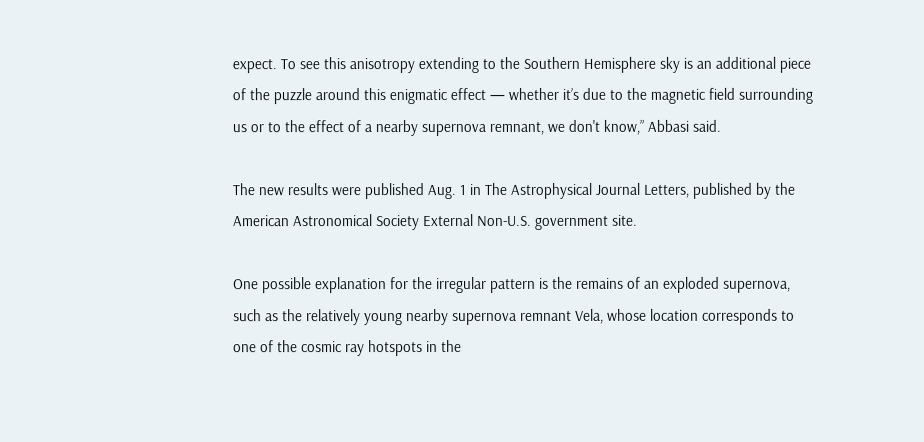expect. To see this anisotropy extending to the Southern Hemisphere sky is an additional piece of the puzzle around this enigmatic effect — whether it’s due to the magnetic field surrounding us or to the effect of a nearby supernova remnant, we don't know,” Abbasi said.

The new results were published Aug. 1 in The Astrophysical Journal Letters, published by the American Astronomical Society External Non-U.S. government site.

One possible explanation for the irregular pattern is the remains of an exploded supernova, such as the relatively young nearby supernova remnant Vela, whose location corresponds to one of the cosmic ray hotspots in the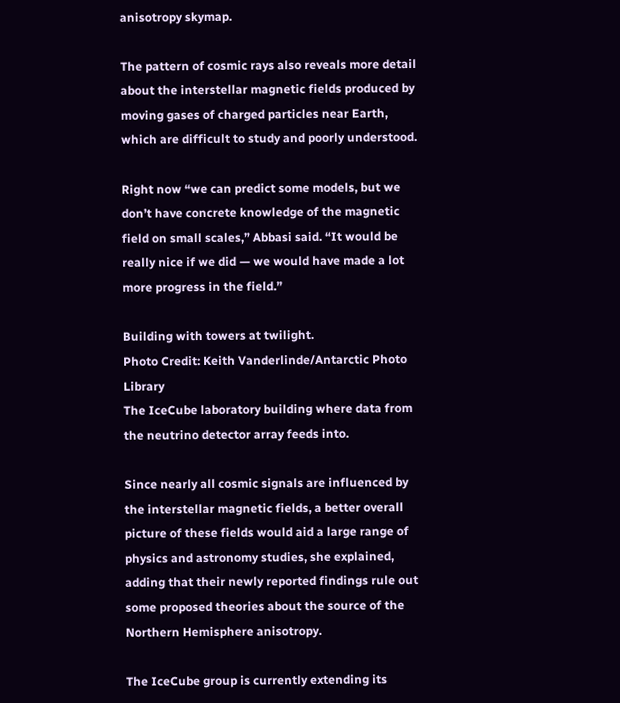anisotropy skymap.

The pattern of cosmic rays also reveals more detail about the interstellar magnetic fields produced by moving gases of charged particles near Earth, which are difficult to study and poorly understood.

Right now “we can predict some models, but we don’t have concrete knowledge of the magnetic field on small scales,” Abbasi said. “It would be really nice if we did — we would have made a lot more progress in the field.”

Building with towers at twilight.
Photo Credit: Keith Vanderlinde/Antarctic Photo Library
The IceCube laboratory building where data from the neutrino detector array feeds into.

Since nearly all cosmic signals are influenced by the interstellar magnetic fields, a better overall picture of these fields would aid a large range of physics and astronomy studies, she explained, adding that their newly reported findings rule out some proposed theories about the source of the Northern Hemisphere anisotropy.

The IceCube group is currently extending its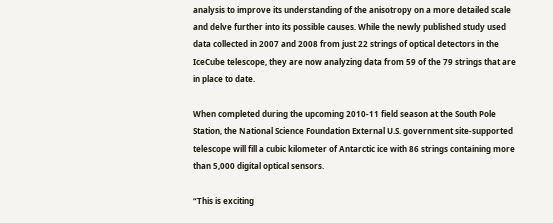analysis to improve its understanding of the anisotropy on a more detailed scale and delve further into its possible causes. While the newly published study used data collected in 2007 and 2008 from just 22 strings of optical detectors in the IceCube telescope, they are now analyzing data from 59 of the 79 strings that are in place to date.

When completed during the upcoming 2010-11 field season at the South Pole Station, the National Science Foundation External U.S. government site-supported telescope will fill a cubic kilometer of Antarctic ice with 86 strings containing more than 5,000 digital optical sensors.

“This is exciting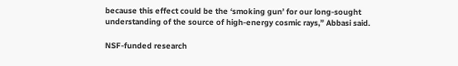because this effect could be the ‘smoking gun’ for our long-sought understanding of the source of high-energy cosmic rays,” Abbasi said.

NSF-funded research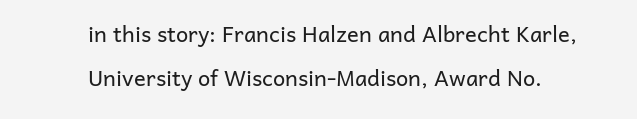in this story: Francis Halzen and Albrecht Karle, University of Wisconsin-Madison, Award No.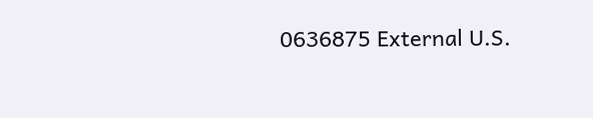0636875 External U.S.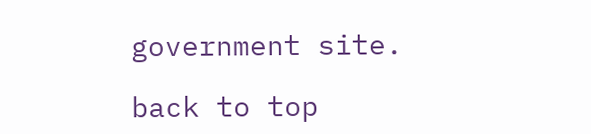government site.

back to top